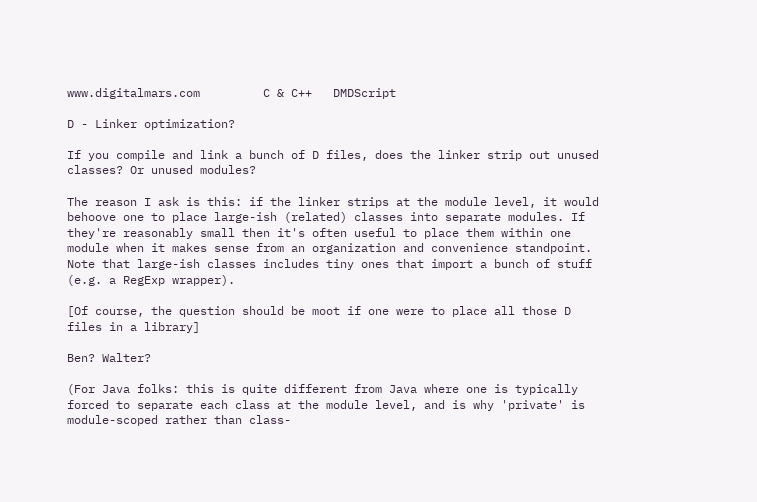www.digitalmars.com         C & C++   DMDScript

D - Linker optimization?

If you compile and link a bunch of D files, does the linker strip out unused
classes? Or unused modules?

The reason I ask is this: if the linker strips at the module level, it would
behoove one to place large-ish (related) classes into separate modules. If
they're reasonably small then it's often useful to place them within one
module when it makes sense from an organization and convenience standpoint.
Note that large-ish classes includes tiny ones that import a bunch of stuff
(e.g. a RegExp wrapper).

[Of course, the question should be moot if one were to place all those D
files in a library]

Ben? Walter?

(For Java folks: this is quite different from Java where one is typically
forced to separate each class at the module level, and is why 'private' is
module-scoped rather than class-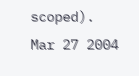scoped).
Mar 27 2004